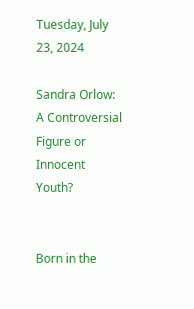Tuesday, July 23, 2024

Sandra Orlow: A Controversial Figure or Innocent Youth?


Born in the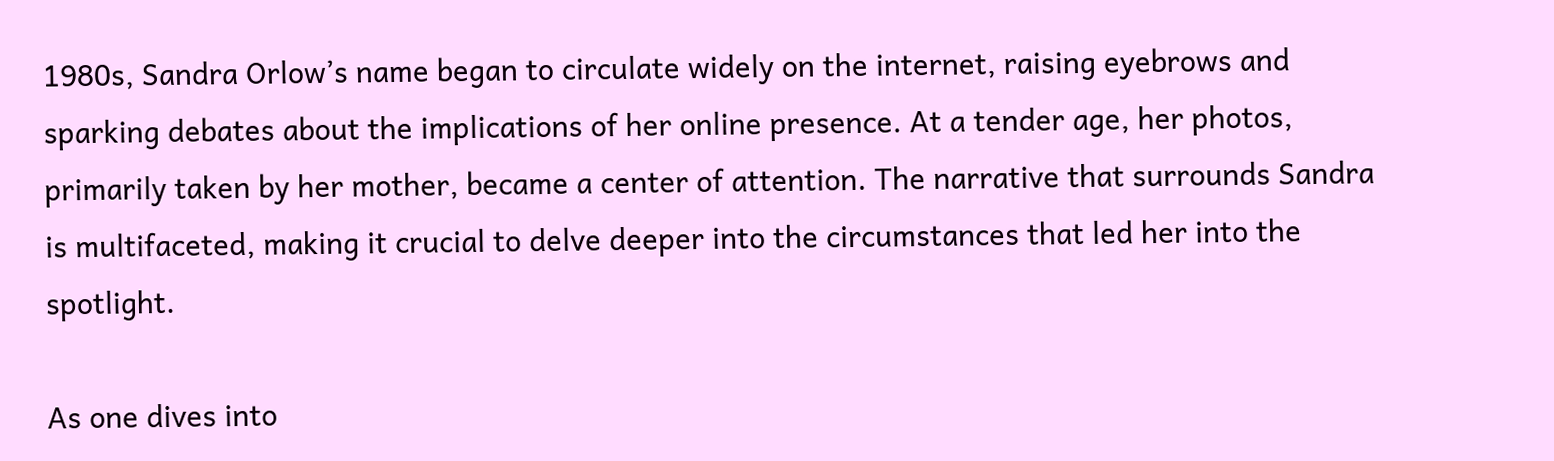1980s, Sandra Orlow’s name began to circulate widely on the internet, raising eyebrows and sparking debates about the implications of her online presence. At a tender age, her photos, primarily taken by her mother, became a center of attention. The narrative that surrounds Sandra is multifaceted, making it crucial to delve deeper into the circumstances that led her into the spotlight.

As one dives into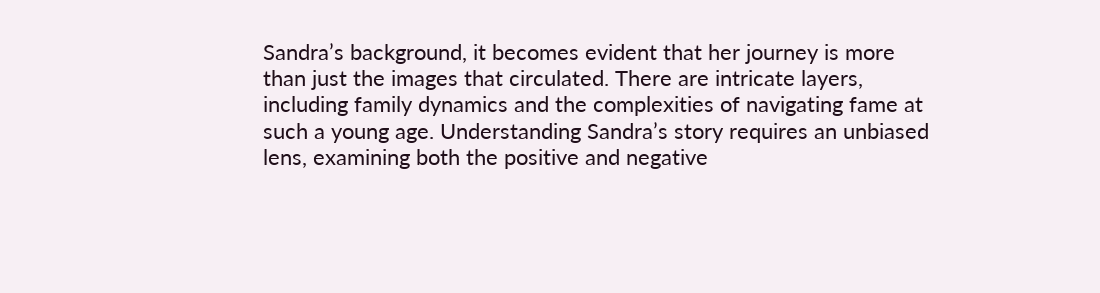Sandra’s background, it becomes evident that her journey is more than just the images that circulated. There are intricate layers, including family dynamics and the complexities of navigating fame at such a young age. Understanding Sandra’s story requires an unbiased lens, examining both the positive and negative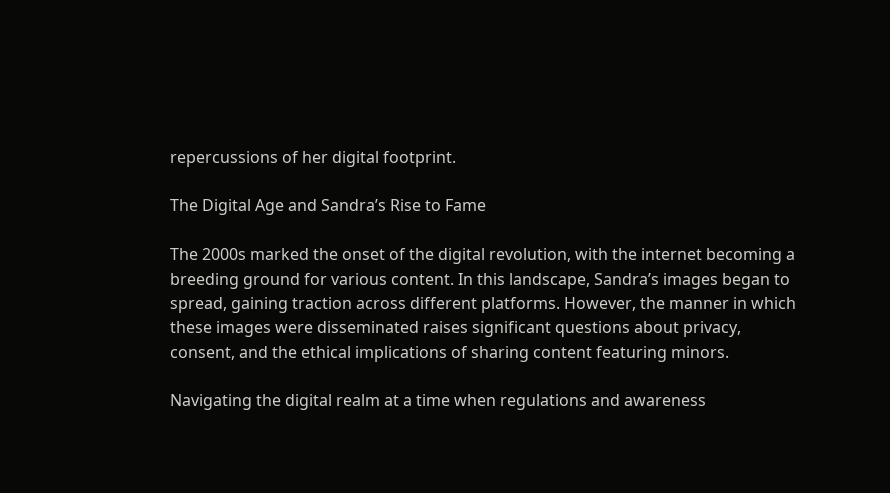repercussions of her digital footprint.

The Digital Age and Sandra’s Rise to Fame

The 2000s marked the onset of the digital revolution, with the internet becoming a breeding ground for various content. In this landscape, Sandra’s images began to spread, gaining traction across different platforms. However, the manner in which these images were disseminated raises significant questions about privacy, consent, and the ethical implications of sharing content featuring minors.

Navigating the digital realm at a time when regulations and awareness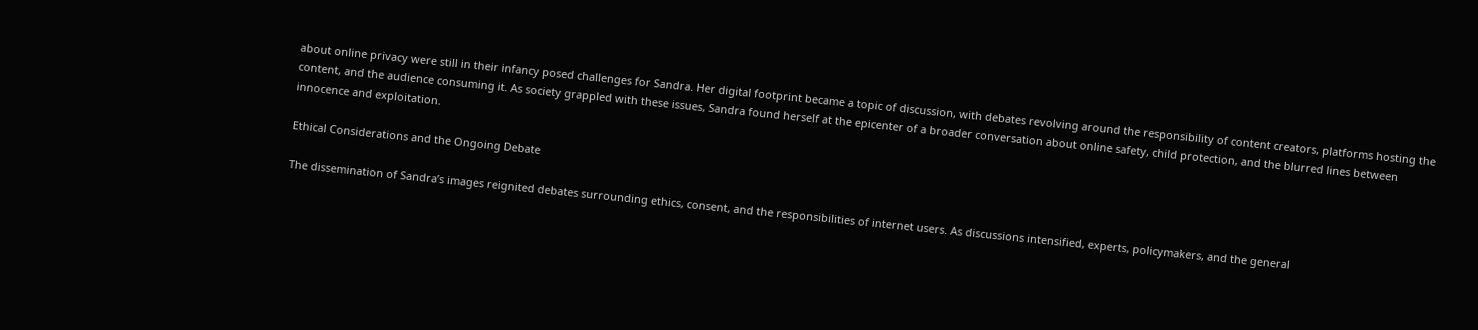about online privacy were still in their infancy posed challenges for Sandra. Her digital footprint became a topic of discussion, with debates revolving around the responsibility of content creators, platforms hosting the content, and the audience consuming it. As society grappled with these issues, Sandra found herself at the epicenter of a broader conversation about online safety, child protection, and the blurred lines between innocence and exploitation.

Ethical Considerations and the Ongoing Debate

The dissemination of Sandra’s images reignited debates surrounding ethics, consent, and the responsibilities of internet users. As discussions intensified, experts, policymakers, and the general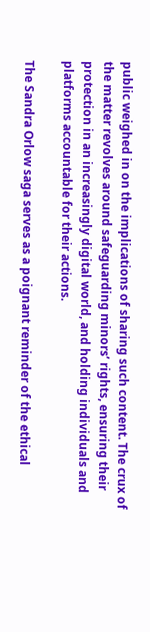public weighed in on the implications of sharing such content. The crux of the matter revolves around safeguarding minors’ rights, ensuring their protection in an increasingly digital world, and holding individuals and platforms accountable for their actions.

The Sandra Orlow saga serves as a poignant reminder of the ethical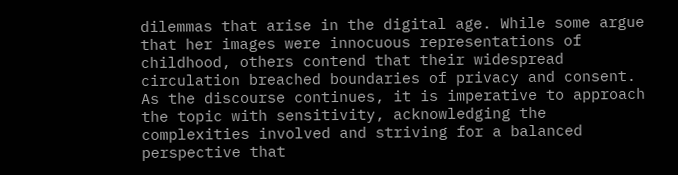dilemmas that arise in the digital age. While some argue that her images were innocuous representations of childhood, others contend that their widespread circulation breached boundaries of privacy and consent. As the discourse continues, it is imperative to approach the topic with sensitivity, acknowledging the complexities involved and striving for a balanced perspective that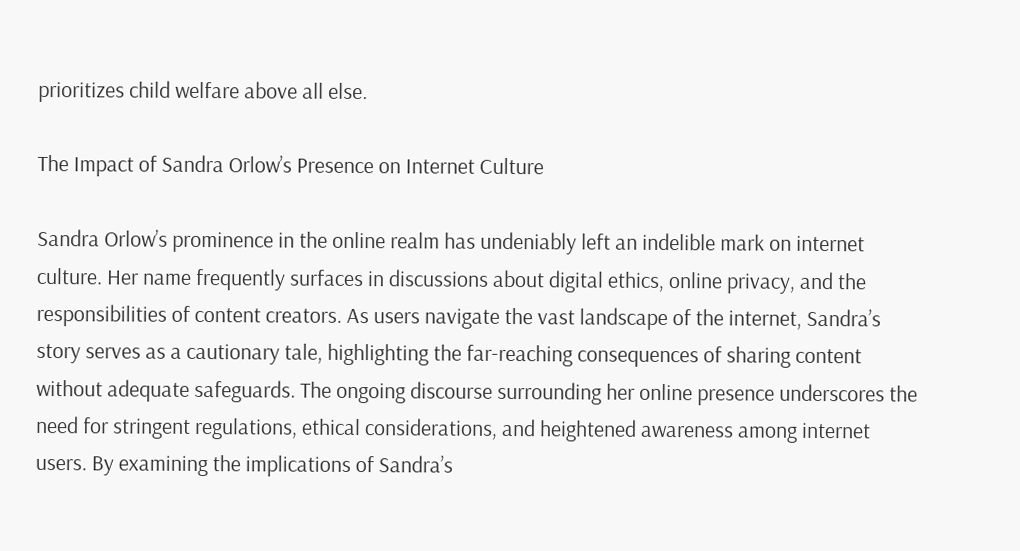prioritizes child welfare above all else.

The Impact of Sandra Orlow’s Presence on Internet Culture

Sandra Orlow’s prominence in the online realm has undeniably left an indelible mark on internet culture. Her name frequently surfaces in discussions about digital ethics, online privacy, and the responsibilities of content creators. As users navigate the vast landscape of the internet, Sandra’s story serves as a cautionary tale, highlighting the far-reaching consequences of sharing content without adequate safeguards. The ongoing discourse surrounding her online presence underscores the need for stringent regulations, ethical considerations, and heightened awareness among internet users. By examining the implications of Sandra’s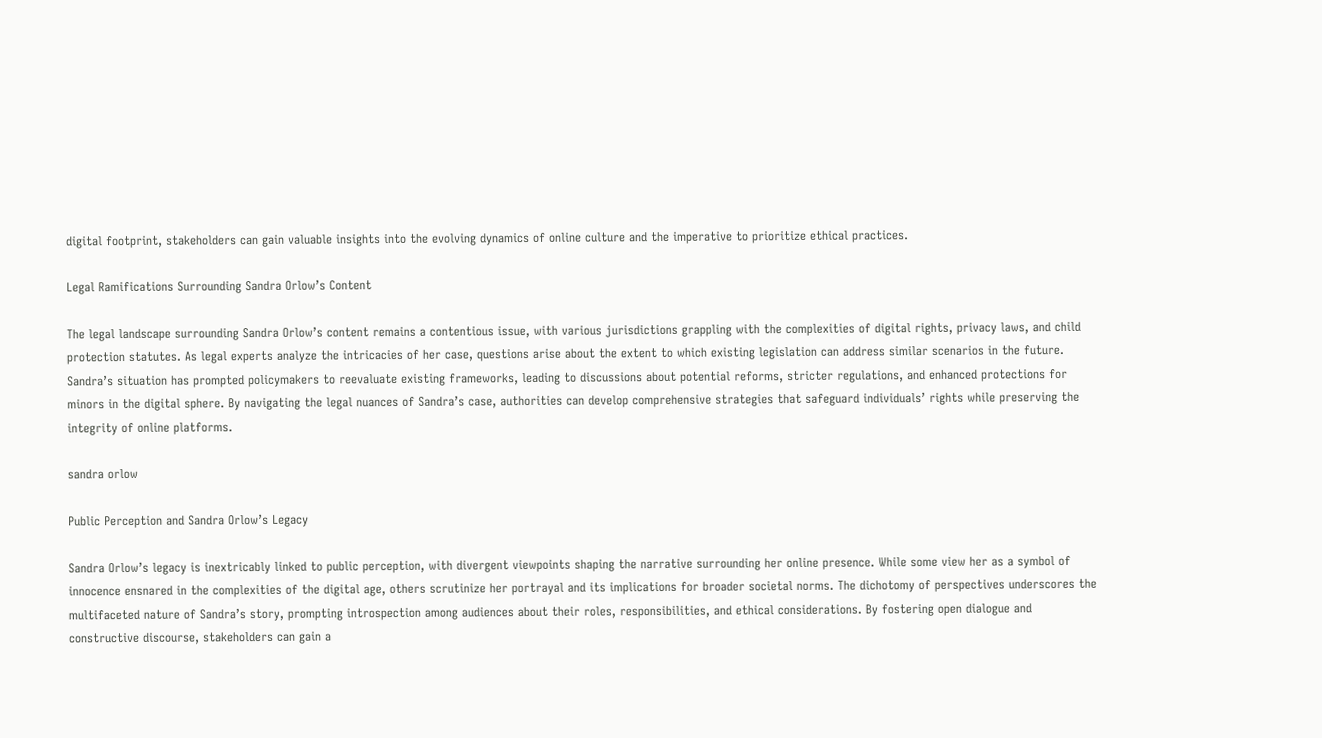digital footprint, stakeholders can gain valuable insights into the evolving dynamics of online culture and the imperative to prioritize ethical practices.

Legal Ramifications Surrounding Sandra Orlow’s Content

The legal landscape surrounding Sandra Orlow’s content remains a contentious issue, with various jurisdictions grappling with the complexities of digital rights, privacy laws, and child protection statutes. As legal experts analyze the intricacies of her case, questions arise about the extent to which existing legislation can address similar scenarios in the future. Sandra’s situation has prompted policymakers to reevaluate existing frameworks, leading to discussions about potential reforms, stricter regulations, and enhanced protections for minors in the digital sphere. By navigating the legal nuances of Sandra’s case, authorities can develop comprehensive strategies that safeguard individuals’ rights while preserving the integrity of online platforms.

sandra orlow

Public Perception and Sandra Orlow’s Legacy

Sandra Orlow’s legacy is inextricably linked to public perception, with divergent viewpoints shaping the narrative surrounding her online presence. While some view her as a symbol of innocence ensnared in the complexities of the digital age, others scrutinize her portrayal and its implications for broader societal norms. The dichotomy of perspectives underscores the multifaceted nature of Sandra’s story, prompting introspection among audiences about their roles, responsibilities, and ethical considerations. By fostering open dialogue and constructive discourse, stakeholders can gain a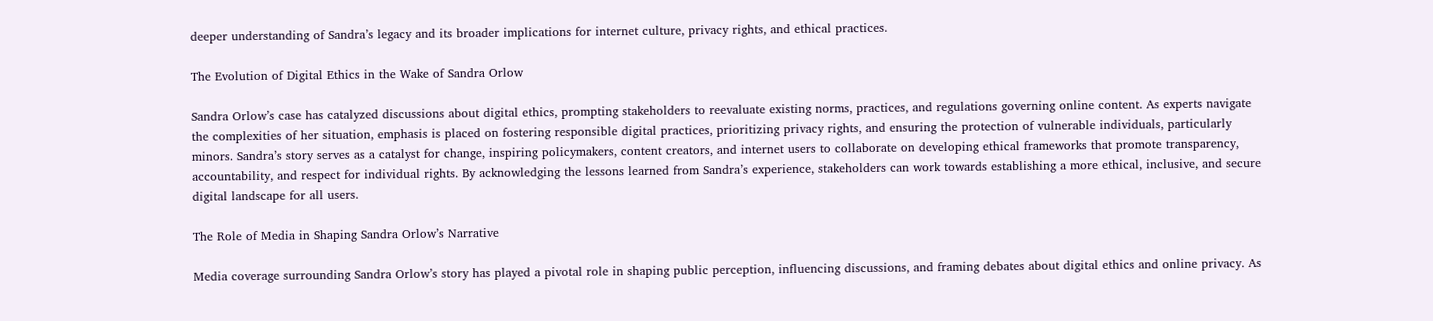deeper understanding of Sandra’s legacy and its broader implications for internet culture, privacy rights, and ethical practices.

The Evolution of Digital Ethics in the Wake of Sandra Orlow

Sandra Orlow’s case has catalyzed discussions about digital ethics, prompting stakeholders to reevaluate existing norms, practices, and regulations governing online content. As experts navigate the complexities of her situation, emphasis is placed on fostering responsible digital practices, prioritizing privacy rights, and ensuring the protection of vulnerable individuals, particularly minors. Sandra’s story serves as a catalyst for change, inspiring policymakers, content creators, and internet users to collaborate on developing ethical frameworks that promote transparency, accountability, and respect for individual rights. By acknowledging the lessons learned from Sandra’s experience, stakeholders can work towards establishing a more ethical, inclusive, and secure digital landscape for all users.

The Role of Media in Shaping Sandra Orlow’s Narrative

Media coverage surrounding Sandra Orlow’s story has played a pivotal role in shaping public perception, influencing discussions, and framing debates about digital ethics and online privacy. As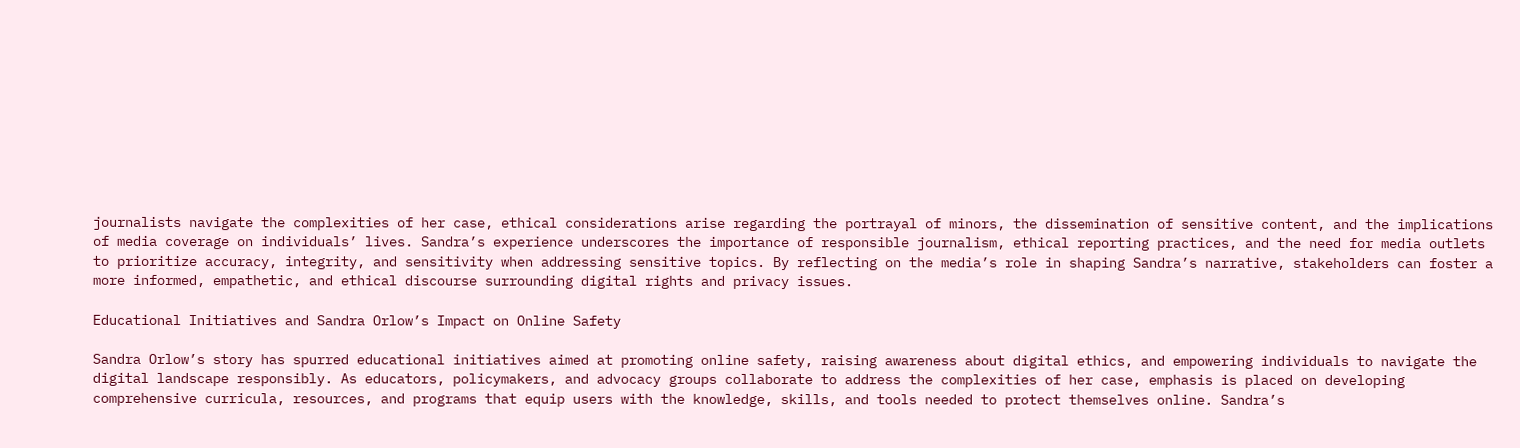journalists navigate the complexities of her case, ethical considerations arise regarding the portrayal of minors, the dissemination of sensitive content, and the implications of media coverage on individuals’ lives. Sandra’s experience underscores the importance of responsible journalism, ethical reporting practices, and the need for media outlets to prioritize accuracy, integrity, and sensitivity when addressing sensitive topics. By reflecting on the media’s role in shaping Sandra’s narrative, stakeholders can foster a more informed, empathetic, and ethical discourse surrounding digital rights and privacy issues.

Educational Initiatives and Sandra Orlow’s Impact on Online Safety

Sandra Orlow’s story has spurred educational initiatives aimed at promoting online safety, raising awareness about digital ethics, and empowering individuals to navigate the digital landscape responsibly. As educators, policymakers, and advocacy groups collaborate to address the complexities of her case, emphasis is placed on developing comprehensive curricula, resources, and programs that equip users with the knowledge, skills, and tools needed to protect themselves online. Sandra’s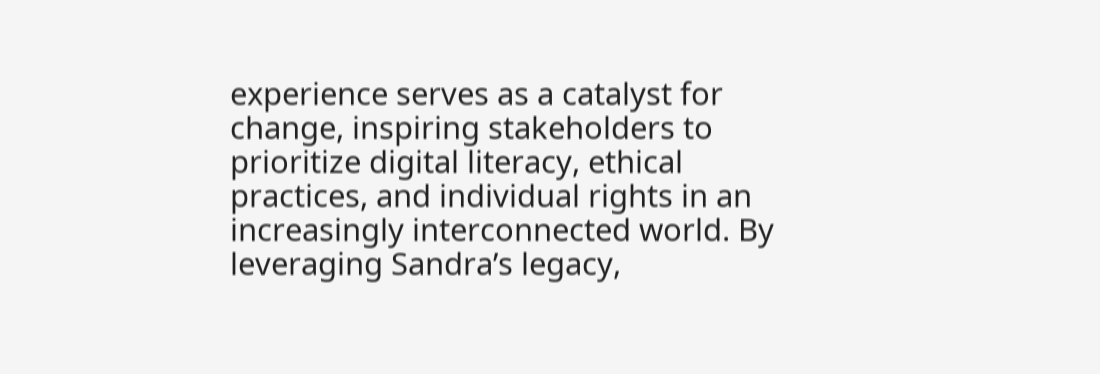experience serves as a catalyst for change, inspiring stakeholders to prioritize digital literacy, ethical practices, and individual rights in an increasingly interconnected world. By leveraging Sandra’s legacy,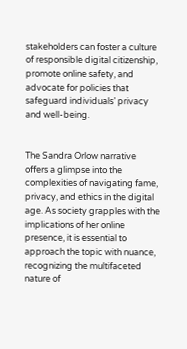stakeholders can foster a culture of responsible digital citizenship, promote online safety, and advocate for policies that safeguard individuals’ privacy and well-being.


The Sandra Orlow narrative offers a glimpse into the complexities of navigating fame, privacy, and ethics in the digital age. As society grapples with the implications of her online presence, it is essential to approach the topic with nuance, recognizing the multifaceted nature of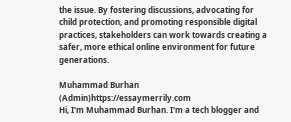the issue. By fostering discussions, advocating for child protection, and promoting responsible digital practices, stakeholders can work towards creating a safer, more ethical online environment for future generations.

Muhammad Burhan (Admin)https://essaymerrily.com
Hi, I'm Muhammad Burhan. I'm a tech blogger and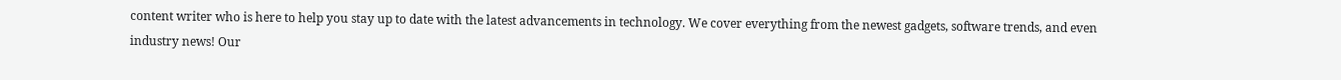content writer who is here to help you stay up to date with the latest advancements in technology. We cover everything from the newest gadgets, software trends, and even industry news! Our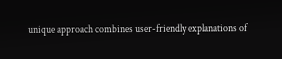unique approach combines user-friendly explanations of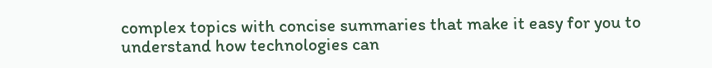complex topics with concise summaries that make it easy for you to understand how technologies can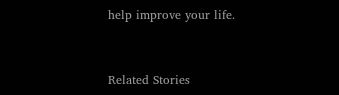help improve your life.



Related Stories